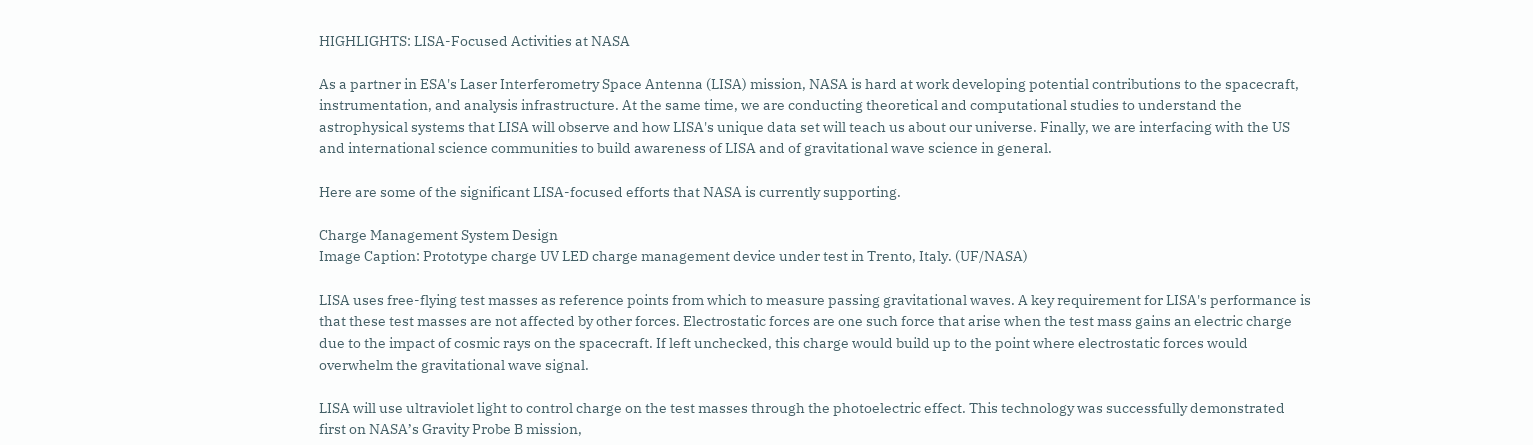HIGHLIGHTS: LISA-Focused Activities at NASA

As a partner in ESA's Laser Interferometry Space Antenna (LISA) mission, NASA is hard at work developing potential contributions to the spacecraft, instrumentation, and analysis infrastructure. At the same time, we are conducting theoretical and computational studies to understand the astrophysical systems that LISA will observe and how LISA's unique data set will teach us about our universe. Finally, we are interfacing with the US and international science communities to build awareness of LISA and of gravitational wave science in general.

Here are some of the significant LISA-focused efforts that NASA is currently supporting.

Charge Management System Design
Image Caption: Prototype charge UV LED charge management device under test in Trento, Italy. (UF/NASA)

LISA uses free-flying test masses as reference points from which to measure passing gravitational waves. A key requirement for LISA's performance is that these test masses are not affected by other forces. Electrostatic forces are one such force that arise when the test mass gains an electric charge due to the impact of cosmic rays on the spacecraft. If left unchecked, this charge would build up to the point where electrostatic forces would overwhelm the gravitational wave signal.

LISA will use ultraviolet light to control charge on the test masses through the photoelectric effect. This technology was successfully demonstrated first on NASA’s Gravity Probe B mission,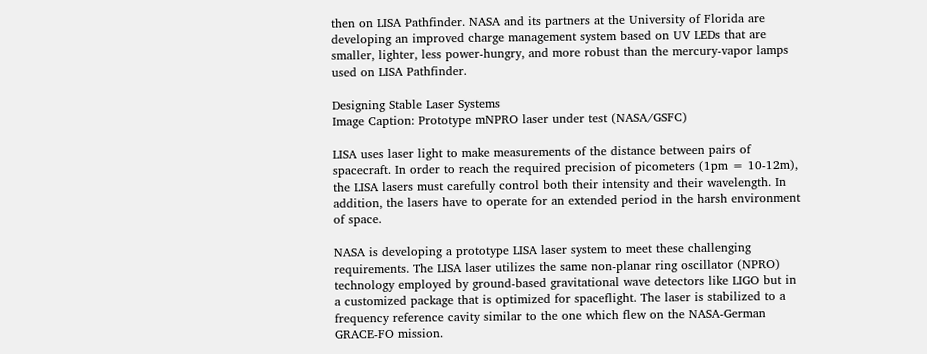then on LISA Pathfinder. NASA and its partners at the University of Florida are developing an improved charge management system based on UV LEDs that are smaller, lighter, less power-hungry, and more robust than the mercury-vapor lamps used on LISA Pathfinder.

Designing Stable Laser Systems
Image Caption: Prototype mNPRO laser under test (NASA/GSFC)

LISA uses laser light to make measurements of the distance between pairs of spacecraft. In order to reach the required precision of picometers (1pm = 10-12m), the LISA lasers must carefully control both their intensity and their wavelength. In addition, the lasers have to operate for an extended period in the harsh environment of space.

NASA is developing a prototype LISA laser system to meet these challenging requirements. The LISA laser utilizes the same non-planar ring oscillator (NPRO) technology employed by ground-based gravitational wave detectors like LIGO but in a customized package that is optimized for spaceflight. The laser is stabilized to a frequency reference cavity similar to the one which flew on the NASA-German GRACE-FO mission.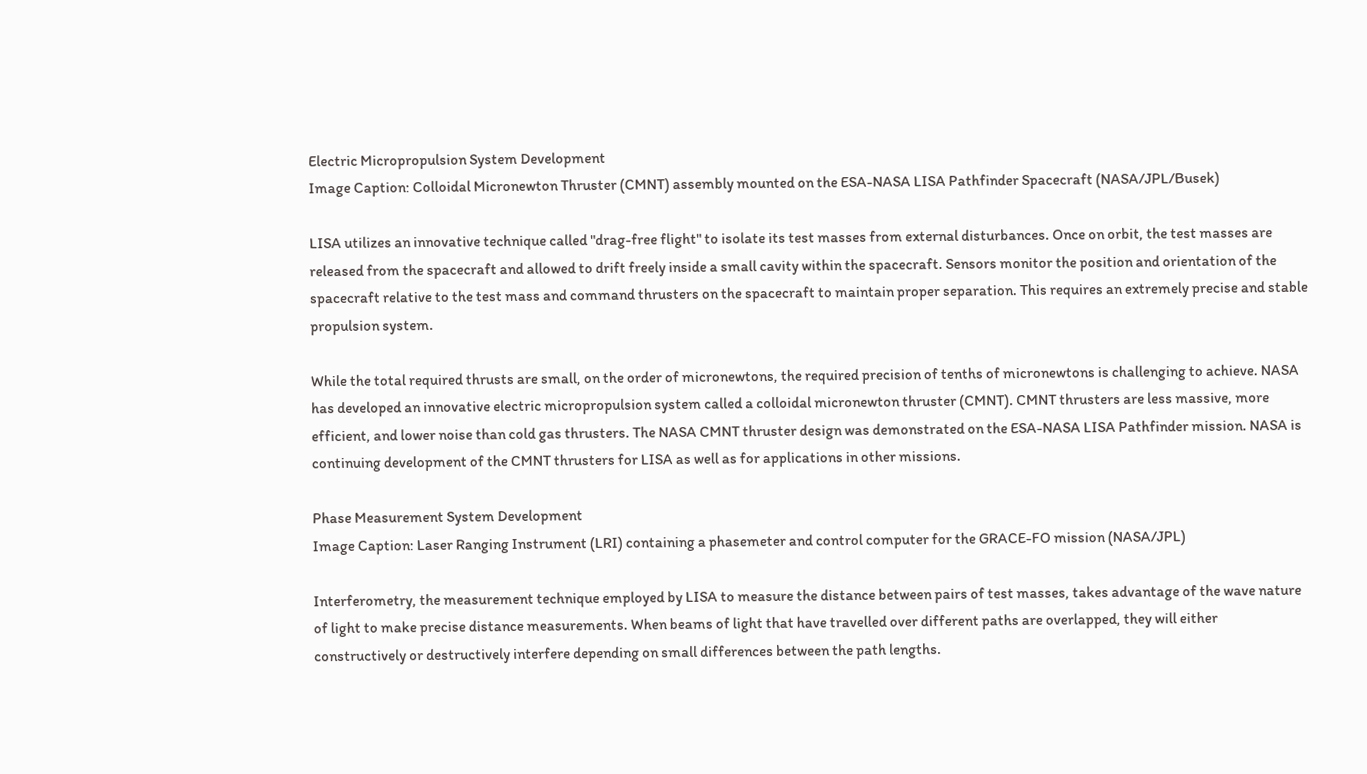Electric Micropropulsion System Development
Image Caption: Colloidal Micronewton Thruster (CMNT) assembly mounted on the ESA-NASA LISA Pathfinder Spacecraft (NASA/JPL/Busek)

LISA utilizes an innovative technique called "drag-free flight" to isolate its test masses from external disturbances. Once on orbit, the test masses are released from the spacecraft and allowed to drift freely inside a small cavity within the spacecraft. Sensors monitor the position and orientation of the spacecraft relative to the test mass and command thrusters on the spacecraft to maintain proper separation. This requires an extremely precise and stable propulsion system.

While the total required thrusts are small, on the order of micronewtons, the required precision of tenths of micronewtons is challenging to achieve. NASA has developed an innovative electric micropropulsion system called a colloidal micronewton thruster (CMNT). CMNT thrusters are less massive, more efficient, and lower noise than cold gas thrusters. The NASA CMNT thruster design was demonstrated on the ESA-NASA LISA Pathfinder mission. NASA is continuing development of the CMNT thrusters for LISA as well as for applications in other missions.

Phase Measurement System Development
Image Caption: Laser Ranging Instrument (LRI) containing a phasemeter and control computer for the GRACE-FO mission (NASA/JPL)

Interferometry, the measurement technique employed by LISA to measure the distance between pairs of test masses, takes advantage of the wave nature of light to make precise distance measurements. When beams of light that have travelled over different paths are overlapped, they will either constructively or destructively interfere depending on small differences between the path lengths.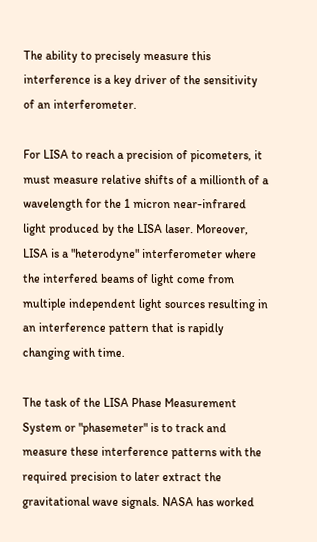The ability to precisely measure this interference is a key driver of the sensitivity of an interferometer.

For LISA to reach a precision of picometers, it must measure relative shifts of a millionth of a wavelength for the 1 micron near-infrared light produced by the LISA laser. Moreover, LISA is a "heterodyne" interferometer where the interfered beams of light come from multiple independent light sources resulting in an interference pattern that is rapidly changing with time.

The task of the LISA Phase Measurement System or "phasemeter" is to track and measure these interference patterns with the required precision to later extract the gravitational wave signals. NASA has worked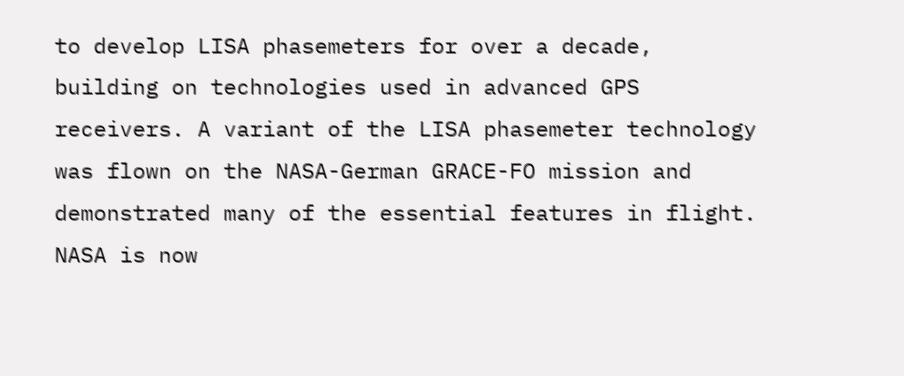to develop LISA phasemeters for over a decade, building on technologies used in advanced GPS receivers. A variant of the LISA phasemeter technology was flown on the NASA-German GRACE-FO mission and demonstrated many of the essential features in flight. NASA is now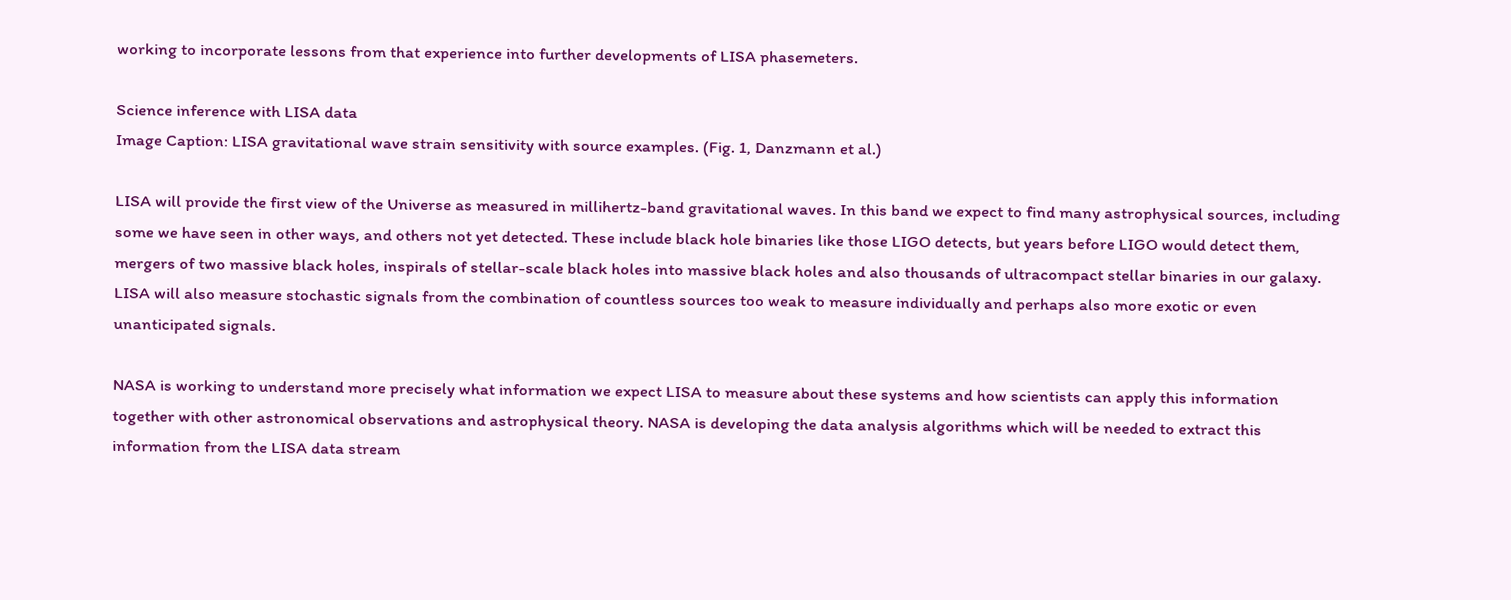working to incorporate lessons from that experience into further developments of LISA phasemeters.

Science inference with LISA data
Image Caption: LISA gravitational wave strain sensitivity with source examples. (Fig. 1, Danzmann et al.)

LISA will provide the first view of the Universe as measured in millihertz-band gravitational waves. In this band we expect to find many astrophysical sources, including some we have seen in other ways, and others not yet detected. These include black hole binaries like those LIGO detects, but years before LIGO would detect them, mergers of two massive black holes, inspirals of stellar-scale black holes into massive black holes and also thousands of ultracompact stellar binaries in our galaxy. LISA will also measure stochastic signals from the combination of countless sources too weak to measure individually and perhaps also more exotic or even unanticipated signals.

NASA is working to understand more precisely what information we expect LISA to measure about these systems and how scientists can apply this information together with other astronomical observations and astrophysical theory. NASA is developing the data analysis algorithms which will be needed to extract this information from the LISA data stream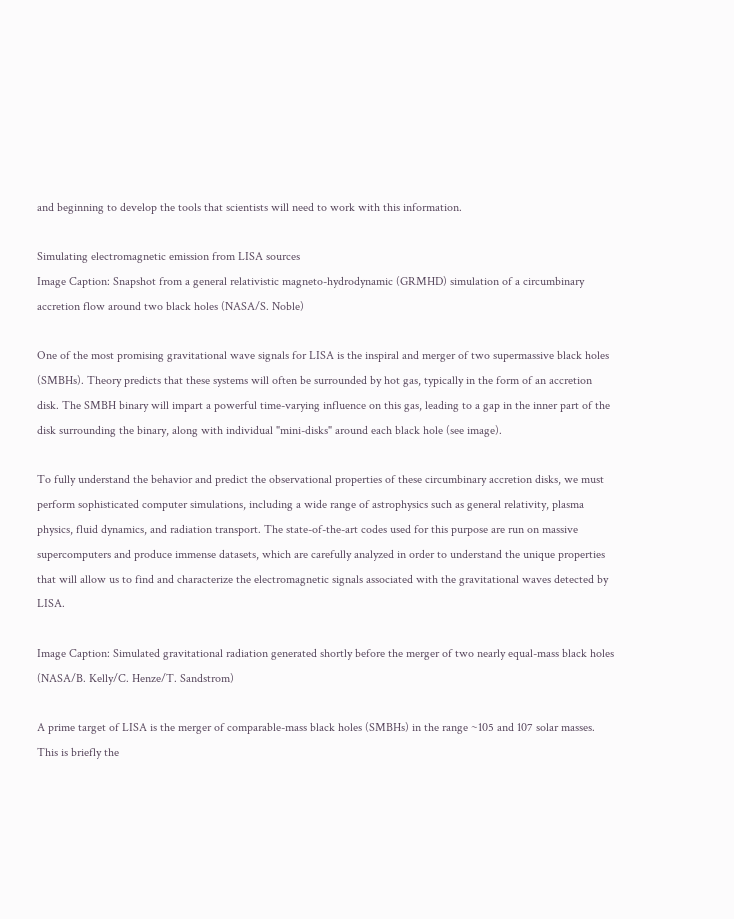and beginning to develop the tools that scientists will need to work with this information.

Simulating electromagnetic emission from LISA sources
Image Caption: Snapshot from a general relativistic magneto-hydrodynamic (GRMHD) simulation of a circumbinary accretion flow around two black holes (NASA/S. Noble)

One of the most promising gravitational wave signals for LISA is the inspiral and merger of two supermassive black holes (SMBHs). Theory predicts that these systems will often be surrounded by hot gas, typically in the form of an accretion disk. The SMBH binary will impart a powerful time-varying influence on this gas, leading to a gap in the inner part of the disk surrounding the binary, along with individual "mini-disks" around each black hole (see image).

To fully understand the behavior and predict the observational properties of these circumbinary accretion disks, we must perform sophisticated computer simulations, including a wide range of astrophysics such as general relativity, plasma physics, fluid dynamics, and radiation transport. The state-of-the-art codes used for this purpose are run on massive supercomputers and produce immense datasets, which are carefully analyzed in order to understand the unique properties that will allow us to find and characterize the electromagnetic signals associated with the gravitational waves detected by LISA.

Image Caption: Simulated gravitational radiation generated shortly before the merger of two nearly equal-mass black holes
(NASA/B. Kelly/C. Henze/T. Sandstrom)

A prime target of LISA is the merger of comparable-mass black holes (SMBHs) in the range ~105 and 107 solar masses. This is briefly the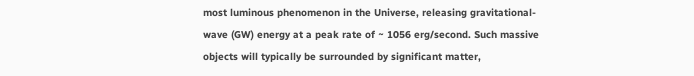most luminous phenomenon in the Universe, releasing gravitational-wave (GW) energy at a peak rate of ~ 1056 erg/second. Such massive objects will typically be surrounded by significant matter,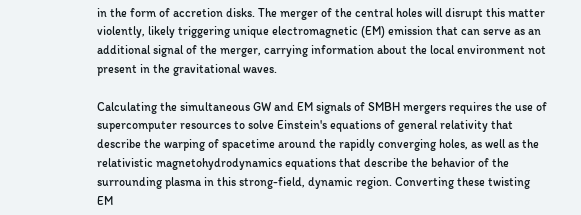in the form of accretion disks. The merger of the central holes will disrupt this matter violently, likely triggering unique electromagnetic (EM) emission that can serve as an additional signal of the merger, carrying information about the local environment not present in the gravitational waves.

Calculating the simultaneous GW and EM signals of SMBH mergers requires the use of supercomputer resources to solve Einstein's equations of general relativity that describe the warping of spacetime around the rapidly converging holes, as well as the relativistic magnetohydrodynamics equations that describe the behavior of the surrounding plasma in this strong-field, dynamic region. Converting these twisting EM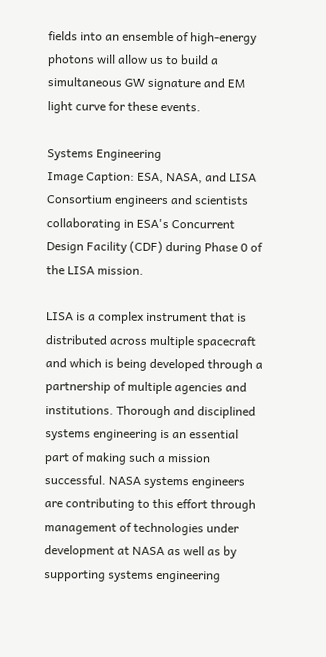fields into an ensemble of high-energy photons will allow us to build a simultaneous GW signature and EM light curve for these events.

Systems Engineering
Image Caption: ESA, NASA, and LISA Consortium engineers and scientists collaborating in ESA's Concurrent Design Facility (CDF) during Phase 0 of the LISA mission.

LISA is a complex instrument that is distributed across multiple spacecraft and which is being developed through a partnership of multiple agencies and institutions. Thorough and disciplined systems engineering is an essential part of making such a mission successful. NASA systems engineers are contributing to this effort through management of technologies under development at NASA as well as by supporting systems engineering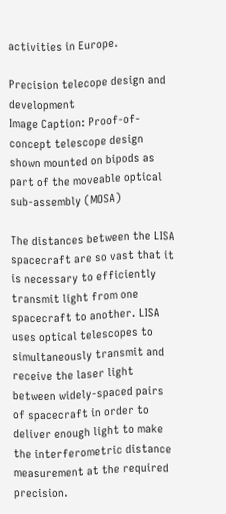activities in Europe.

Precision telecope design and development
Image Caption: Proof-of-concept telescope design shown mounted on bipods as part of the moveable optical sub-assembly (MOSA)

The distances between the LISA spacecraft are so vast that it is necessary to efficiently transmit light from one spacecraft to another. LISA uses optical telescopes to simultaneously transmit and receive the laser light between widely-spaced pairs of spacecraft in order to deliver enough light to make the interferometric distance measurement at the required precision.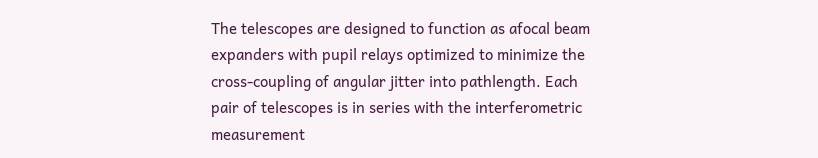The telescopes are designed to function as afocal beam expanders with pupil relays optimized to minimize the cross-coupling of angular jitter into pathlength. Each pair of telescopes is in series with the interferometric measurement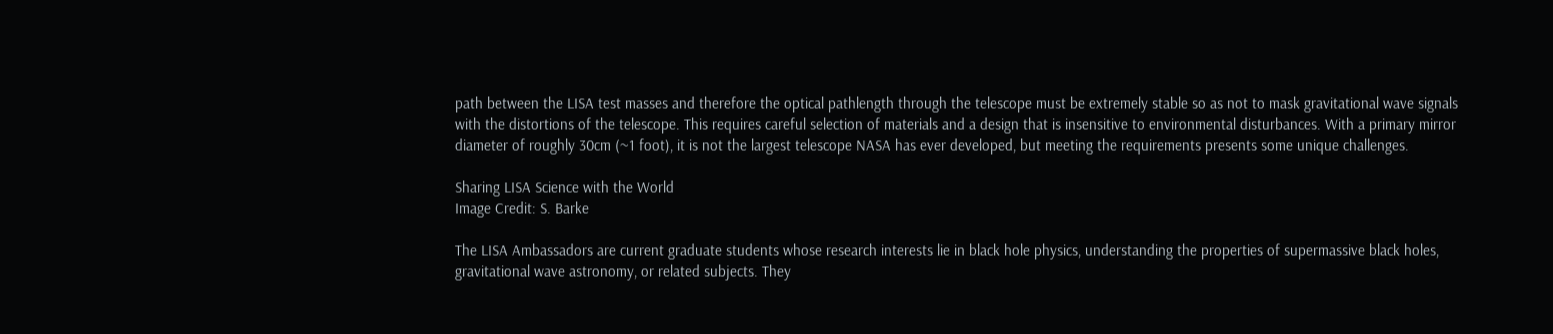path between the LISA test masses and therefore the optical pathlength through the telescope must be extremely stable so as not to mask gravitational wave signals with the distortions of the telescope. This requires careful selection of materials and a design that is insensitive to environmental disturbances. With a primary mirror diameter of roughly 30cm (~1 foot), it is not the largest telescope NASA has ever developed, but meeting the requirements presents some unique challenges.

Sharing LISA Science with the World
Image Credit: S. Barke

The LISA Ambassadors are current graduate students whose research interests lie in black hole physics, understanding the properties of supermassive black holes, gravitational wave astronomy, or related subjects. They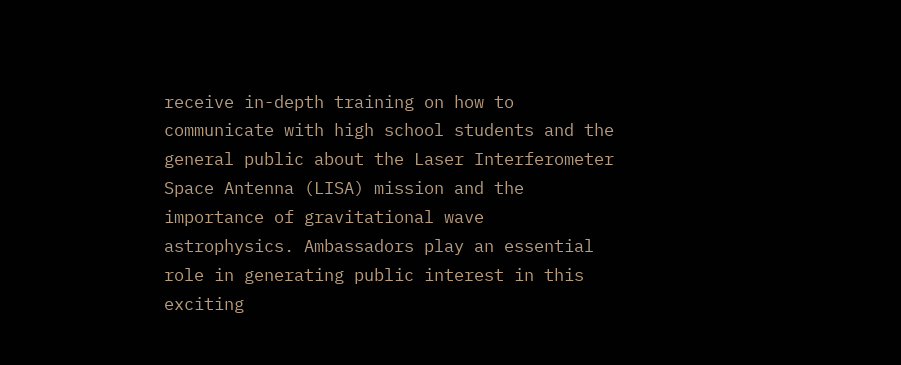receive in-depth training on how to communicate with high school students and the general public about the Laser Interferometer Space Antenna (LISA) mission and the importance of gravitational wave astrophysics. Ambassadors play an essential role in generating public interest in this exciting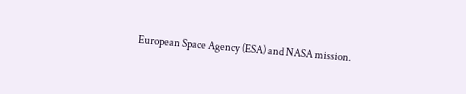European Space Agency (ESA) and NASA mission.